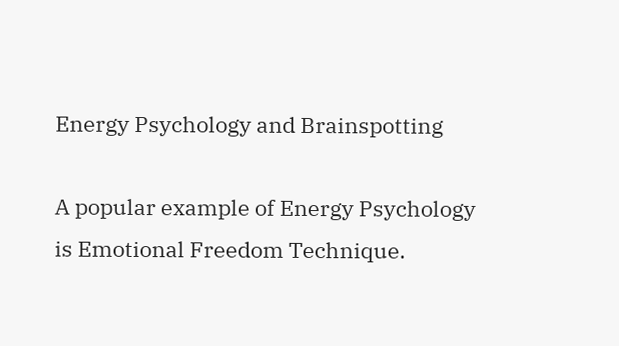Energy Psychology and Brainspotting

A popular example of Energy Psychology is Emotional Freedom Technique.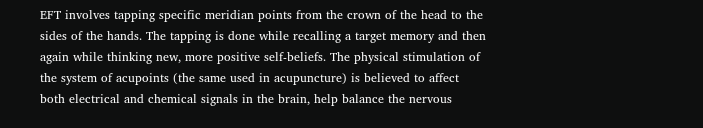EFT involves tapping specific meridian points from the crown of the head to the sides of the hands. The tapping is done while recalling a target memory and then again while thinking new, more positive self-beliefs. The physical stimulation of the system of acupoints (the same used in acupuncture) is believed to affect both electrical and chemical signals in the brain, help balance the nervous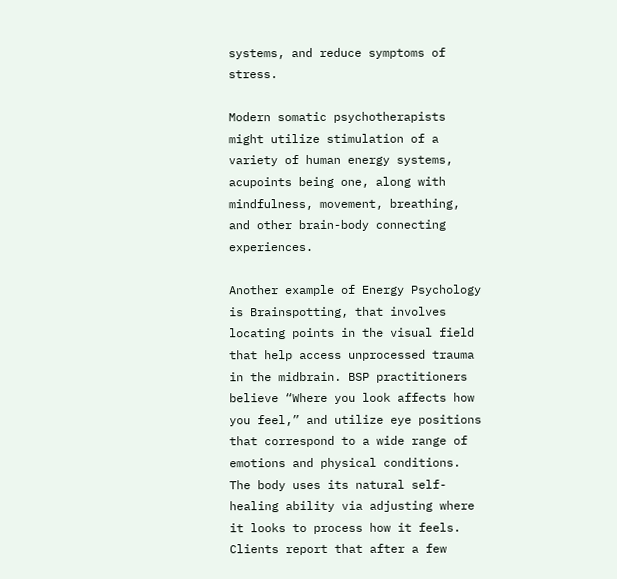systems, and reduce symptoms of stress.

Modern somatic psychotherapists might utilize stimulation of a variety of human energy systems, acupoints being one, along with mindfulness, movement, breathing, and other brain-body connecting experiences.

Another example of Energy Psychology is Brainspotting, that involves locating points in the visual field that help access unprocessed trauma in the midbrain. BSP practitioners believe “Where you look affects how you feel,” and utilize eye positions that correspond to a wide range of emotions and physical conditions. The body uses its natural self-healing ability via adjusting where it looks to process how it feels. Clients report that after a few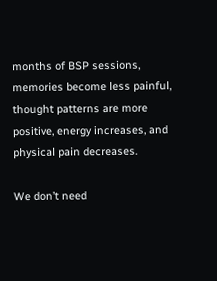months of BSP sessions, memories become less painful, thought patterns are more positive, energy increases, and physical pain decreases.

We don’t need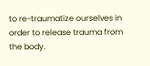to re-traumatize ourselves in order to release trauma from the body.